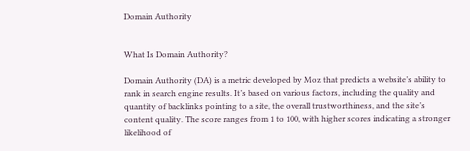Domain Authority


What Is Domain Authority?

Domain Authority (DA) is a metric developed by Moz that predicts a website’s ability to rank in search engine results. It’s based on various factors, including the quality and quantity of backlinks pointing to a site, the overall trustworthiness, and the site’s content quality. The score ranges from 1 to 100, with higher scores indicating a stronger likelihood of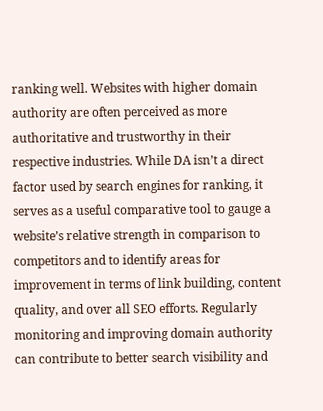ranking well. Websites with higher domain authority are often perceived as more authoritative and trustworthy in their respective industries. While DA isn’t a direct factor used by search engines for ranking, it serves as a useful comparative tool to gauge a website’s relative strength in comparison to competitors and to identify areas for improvement in terms of link building, content quality, and over all SEO efforts. Regularly monitoring and improving domain authority can contribute to better search visibility and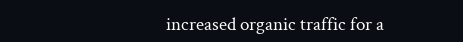increased organic traffic for a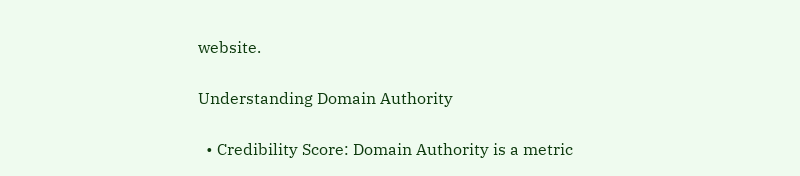website.

Understanding Domain Authority

  • Credibility Score: Domain Authority is a metric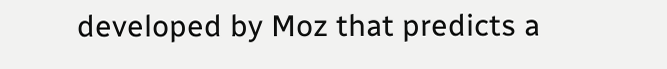developed by Moz that predicts a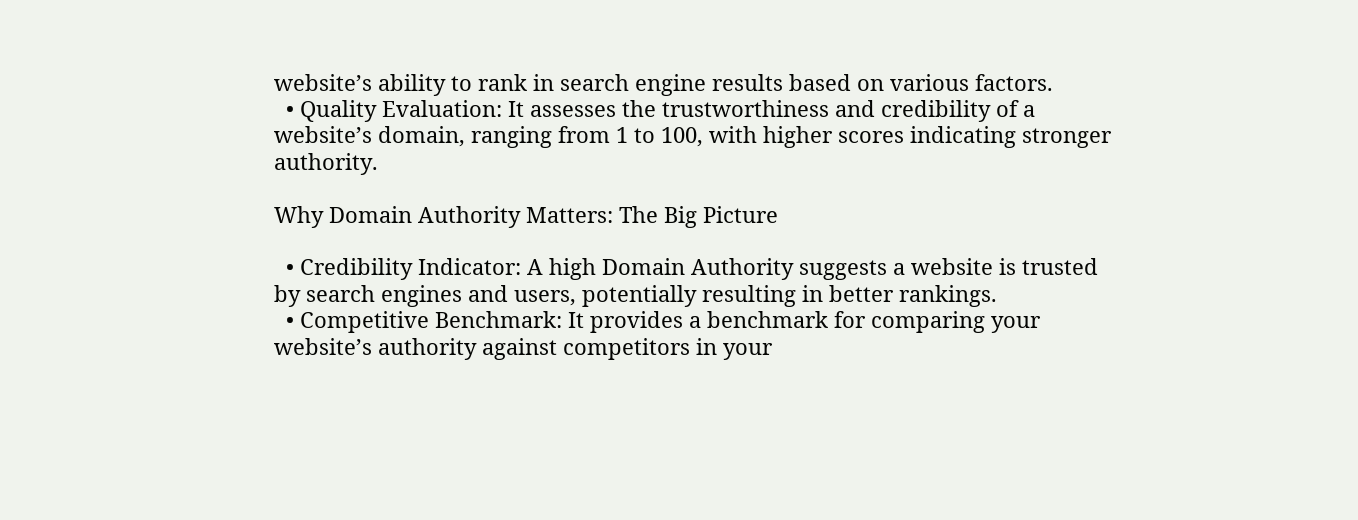website’s ability to rank in search engine results based on various factors.
  • Quality Evaluation: It assesses the trustworthiness and credibility of a website’s domain, ranging from 1 to 100, with higher scores indicating stronger authority.

Why Domain Authority Matters: The Big Picture

  • Credibility Indicator: A high Domain Authority suggests a website is trusted by search engines and users, potentially resulting in better rankings.
  • Competitive Benchmark: It provides a benchmark for comparing your website’s authority against competitors in your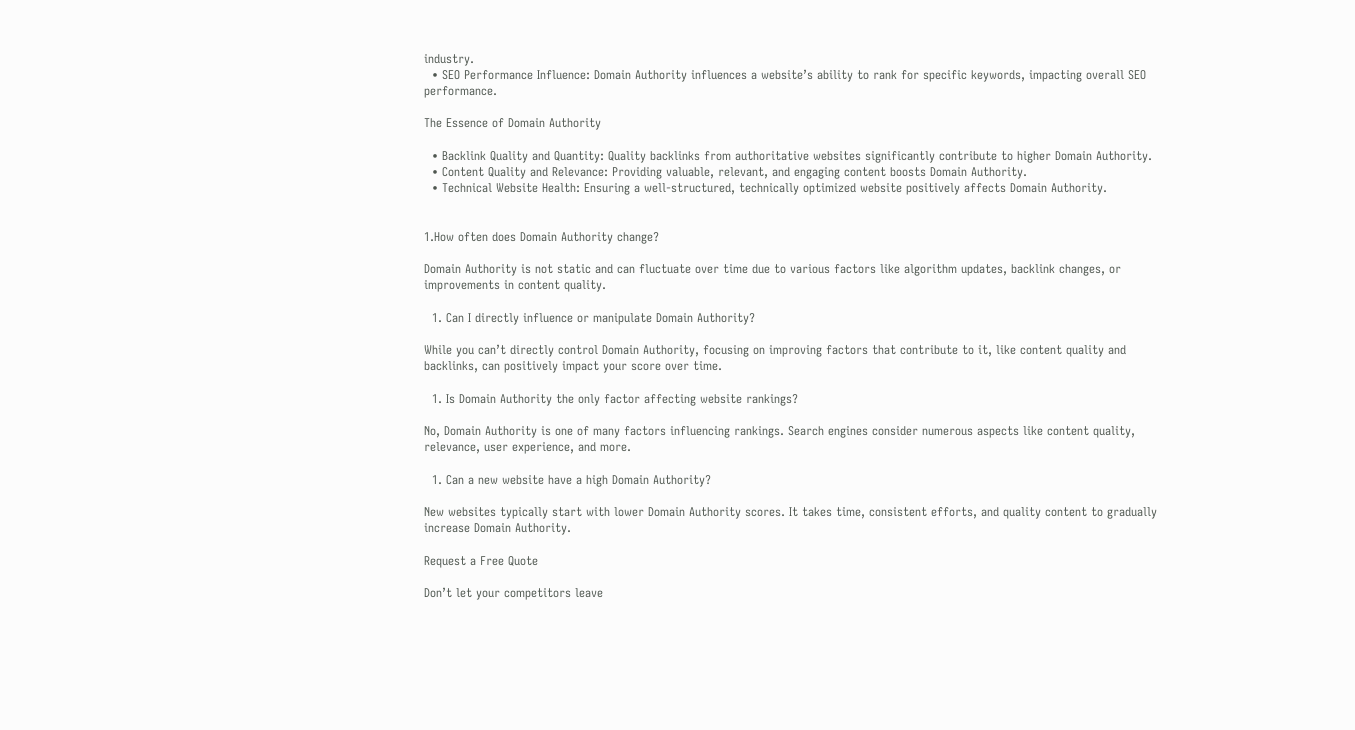industry.
  • SEO Performance Influence: Domain Authority influences a website’s ability to rank for specific keywords, impacting overall SEO performance.

The Essence of Domain Authority

  • Backlink Quality and Quantity: Quality backlinks from authoritative websites significantly contribute to higher Domain Authority.
  • Content Quality and Relevance: Providing valuable, relevant, and engaging content boosts Domain Authority.
  • Technical Website Health: Ensuring a well-structured, technically optimized website positively affects Domain Authority.


1.How often does Domain Authority change?

Domain Authority is not static and can fluctuate over time due to various factors like algorithm updates, backlink changes, or improvements in content quality.

  1. Can I directly influence or manipulate Domain Authority?

While you can’t directly control Domain Authority, focusing on improving factors that contribute to it, like content quality and backlinks, can positively impact your score over time.

  1. Is Domain Authority the only factor affecting website rankings?

No, Domain Authority is one of many factors influencing rankings. Search engines consider numerous aspects like content quality, relevance, user experience, and more.

  1. Can a new website have a high Domain Authority?

New websites typically start with lower Domain Authority scores. It takes time, consistent efforts, and quality content to gradually increase Domain Authority.

Request a Free Quote

Don’t let your competitors leave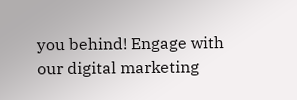you behind! Engage with our digital marketing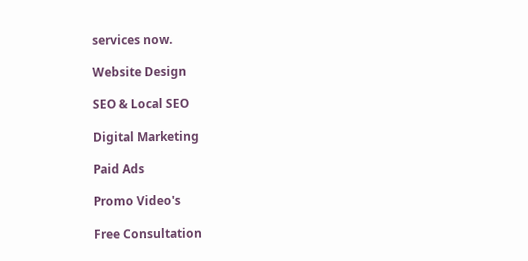services now.

Website Design

SEO & Local SEO

Digital Marketing

Paid Ads

Promo Video's

Free Consultation